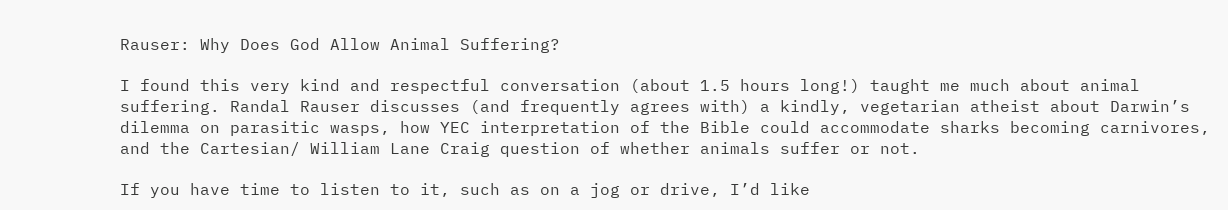Rauser: Why Does God Allow Animal Suffering?

I found this very kind and respectful conversation (about 1.5 hours long!) taught me much about animal suffering. Randal Rauser discusses (and frequently agrees with) a kindly, vegetarian atheist about Darwin’s dilemma on parasitic wasps, how YEC interpretation of the Bible could accommodate sharks becoming carnivores, and the Cartesian/ William Lane Craig question of whether animals suffer or not.

If you have time to listen to it, such as on a jog or drive, I’d like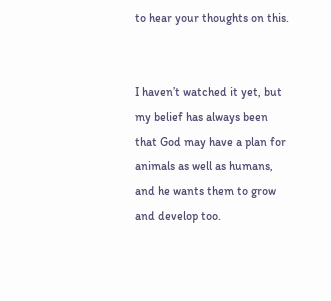to hear your thoughts on this.


I haven’t watched it yet, but my belief has always been that God may have a plan for animals as well as humans, and he wants them to grow and develop too.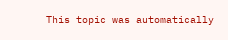This topic was automatically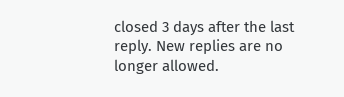closed 3 days after the last reply. New replies are no longer allowed.